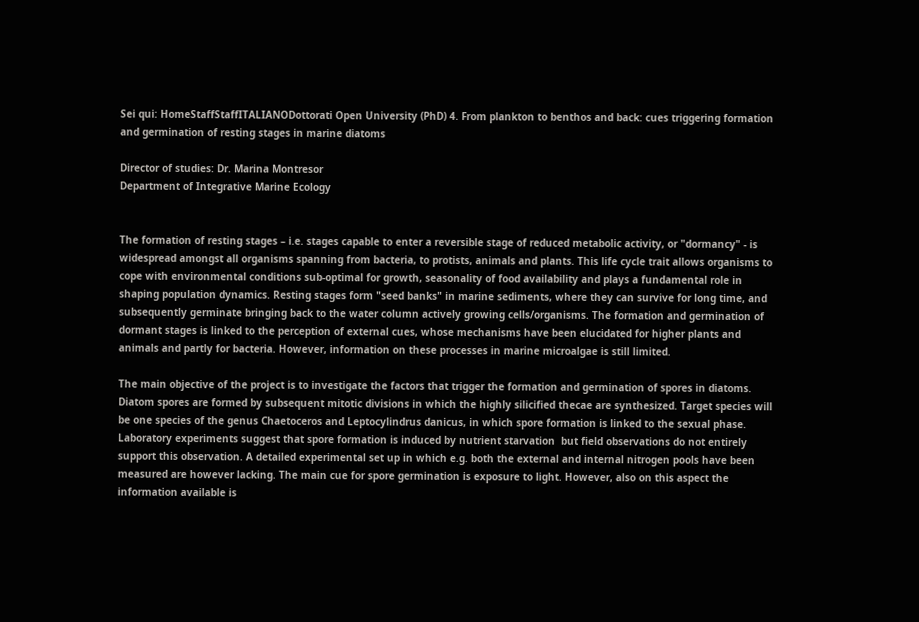Sei qui: HomeStaffStaffITALIANODottorati Open University (PhD) 4. From plankton to benthos and back: cues triggering formation and germination of resting stages in marine diatoms

Director of studies: Dr. Marina Montresor
Department of Integrative Marine Ecology


The formation of resting stages – i.e. stages capable to enter a reversible stage of reduced metabolic activity, or "dormancy" - is widespread amongst all organisms spanning from bacteria, to protists, animals and plants. This life cycle trait allows organisms to cope with environmental conditions sub-optimal for growth, seasonality of food availability and plays a fundamental role in shaping population dynamics. Resting stages form "seed banks" in marine sediments, where they can survive for long time, and subsequently germinate bringing back to the water column actively growing cells/organisms. The formation and germination of dormant stages is linked to the perception of external cues, whose mechanisms have been elucidated for higher plants and animals and partly for bacteria. However, information on these processes in marine microalgae is still limited.

The main objective of the project is to investigate the factors that trigger the formation and germination of spores in diatoms. Diatom spores are formed by subsequent mitotic divisions in which the highly silicified thecae are synthesized. Target species will be one species of the genus Chaetoceros and Leptocylindrus danicus, in which spore formation is linked to the sexual phase. Laboratory experiments suggest that spore formation is induced by nutrient starvation  but field observations do not entirely support this observation. A detailed experimental set up in which e.g. both the external and internal nitrogen pools have been measured are however lacking. The main cue for spore germination is exposure to light. However, also on this aspect the information available is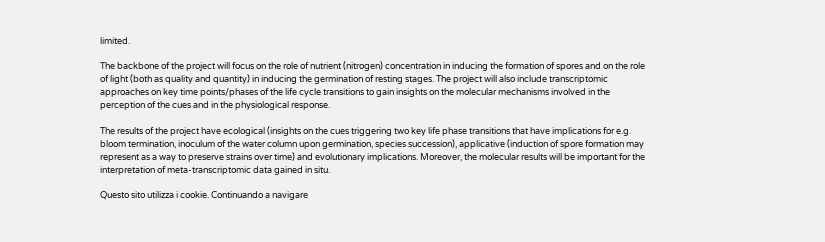limited.

The backbone of the project will focus on the role of nutrient (nitrogen) concentration in inducing the formation of spores and on the role of light (both as quality and quantity) in inducing the germination of resting stages. The project will also include transcriptomic approaches on key time points/phases of the life cycle transitions to gain insights on the molecular mechanisms involved in the perception of the cues and in the physiological response.

The results of the project have ecological (insights on the cues triggering two key life phase transitions that have implications for e.g. bloom termination, inoculum of the water column upon germination, species succession), applicative (induction of spore formation may represent as a way to preserve strains over time) and evolutionary implications. Moreover, the molecular results will be important for the interpretation of meta-transcriptomic data gained in situ.

Questo sito utilizza i cookie. Continuando a navigare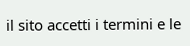il sito accetti i termini e le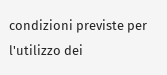condizioni previste per l'utilizzo dei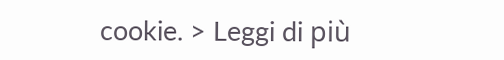cookie. > Leggi di più